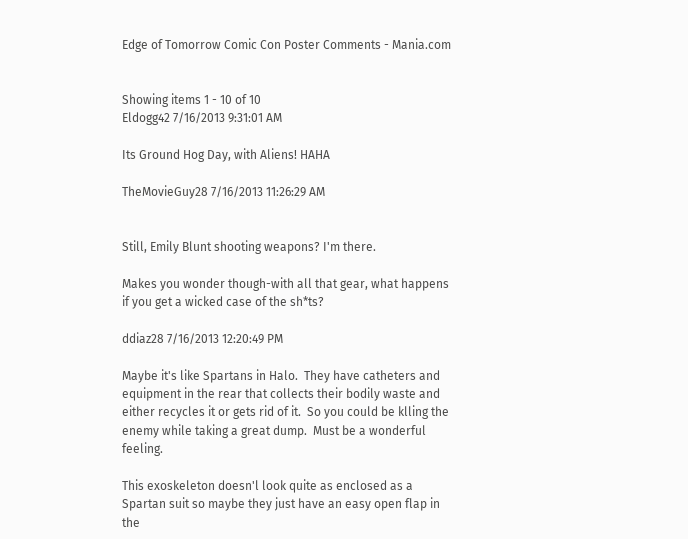Edge of Tomorrow Comic Con Poster Comments - Mania.com


Showing items 1 - 10 of 10
Eldogg42 7/16/2013 9:31:01 AM

Its Ground Hog Day, with Aliens! HAHA

TheMovieGuy28 7/16/2013 11:26:29 AM


Still, Emily Blunt shooting weapons? I'm there.

Makes you wonder though-with all that gear, what happens if you get a wicked case of the sh*ts?

ddiaz28 7/16/2013 12:20:49 PM

Maybe it's like Spartans in Halo.  They have catheters and equipment in the rear that collects their bodily waste and either recycles it or gets rid of it.  So you could be klling the enemy while taking a great dump.  Must be a wonderful feeling.

This exoskeleton doesn'l look quite as enclosed as a Spartan suit so maybe they just have an easy open flap in the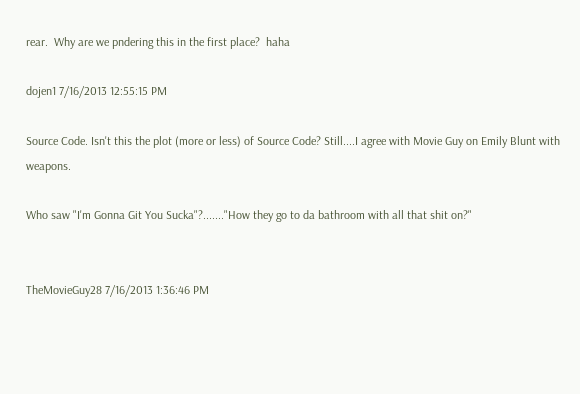rear.  Why are we pndering this in the first place?  haha

dojen1 7/16/2013 12:55:15 PM

Source Code. Isn't this the plot (more or less) of Source Code? Still....I agree with Movie Guy on Emily Blunt with weapons.

Who saw "I'm Gonna Git You Sucka"?......."How they go to da bathroom with all that shit on?"


TheMovieGuy28 7/16/2013 1:36:46 PM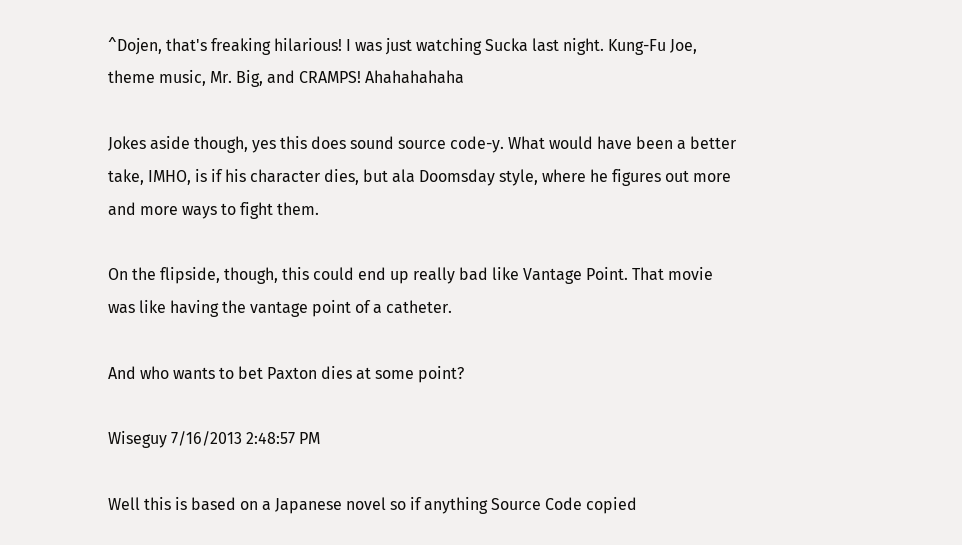^Dojen, that's freaking hilarious! I was just watching Sucka last night. Kung-Fu Joe, theme music, Mr. Big, and CRAMPS! Ahahahahaha

Jokes aside though, yes this does sound source code-y. What would have been a better take, IMHO, is if his character dies, but ala Doomsday style, where he figures out more and more ways to fight them.

On the flipside, though, this could end up really bad like Vantage Point. That movie was like having the vantage point of a catheter.

And who wants to bet Paxton dies at some point?

Wiseguy 7/16/2013 2:48:57 PM

Well this is based on a Japanese novel so if anything Source Code copied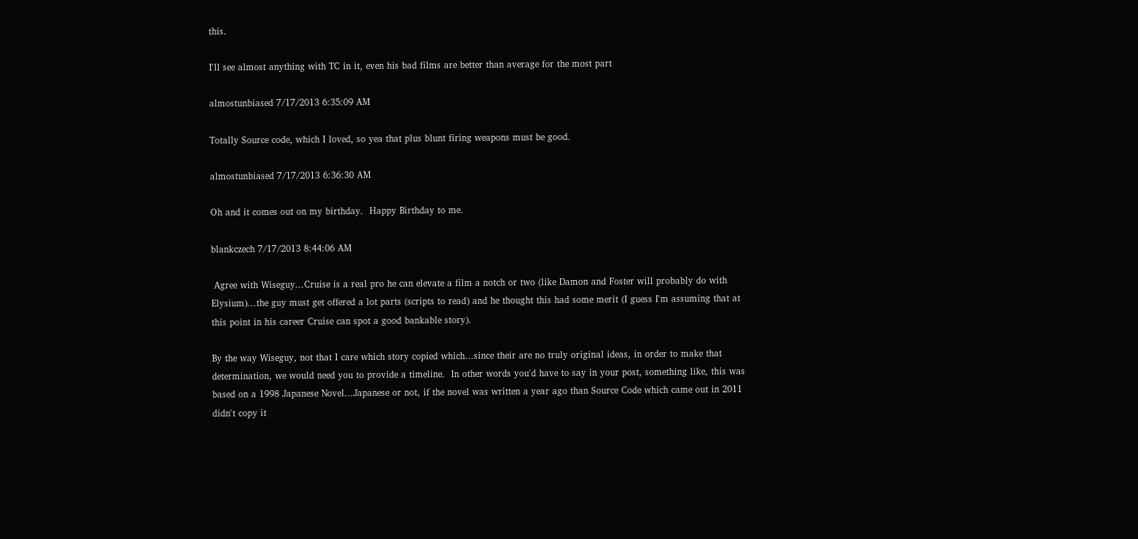this.

I'll see almost anything with TC in it, even his bad films are better than average for the most part

almostunbiased 7/17/2013 6:35:09 AM

Totally Source code, which I loved, so yea that plus blunt firing weapons must be good.

almostunbiased 7/17/2013 6:36:30 AM

Oh and it comes out on my birthday.  Happy Birthday to me.

blankczech 7/17/2013 8:44:06 AM

 Agree with Wiseguy...Cruise is a real pro he can elevate a film a notch or two (like Damon and Foster will probably do with Elysium)...the guy must get offered a lot parts (scripts to read) and he thought this had some merit (I guess I'm assuming that at this point in his career Cruise can spot a good bankable story).

By the way Wiseguy, not that I care which story copied which...since their are no truly original ideas, in order to make that determination, we would need you to provide a timeline.  In other words you'd have to say in your post, something like, this was based on a 1998 Japanese Novel...Japanese or not, if the novel was written a year ago than Source Code which came out in 2011 didn't copy it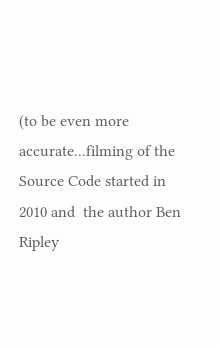(to be even more accurate...filming of the Source Code started in 2010 and  the author Ben Ripley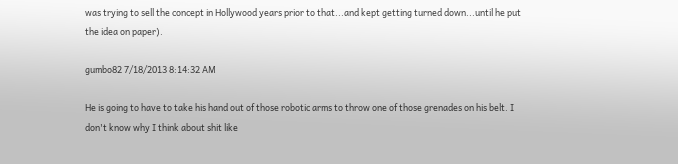was trying to sell the concept in Hollywood years prior to that...and kept getting turned down...until he put the idea on paper).

gumbo82 7/18/2013 8:14:32 AM

He is going to have to take his hand out of those robotic arms to throw one of those grenades on his belt. I don't know why I think about shit like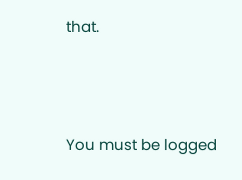that.



You must be logged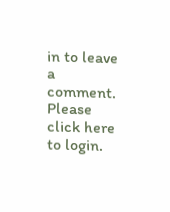in to leave a comment. Please click here to login.